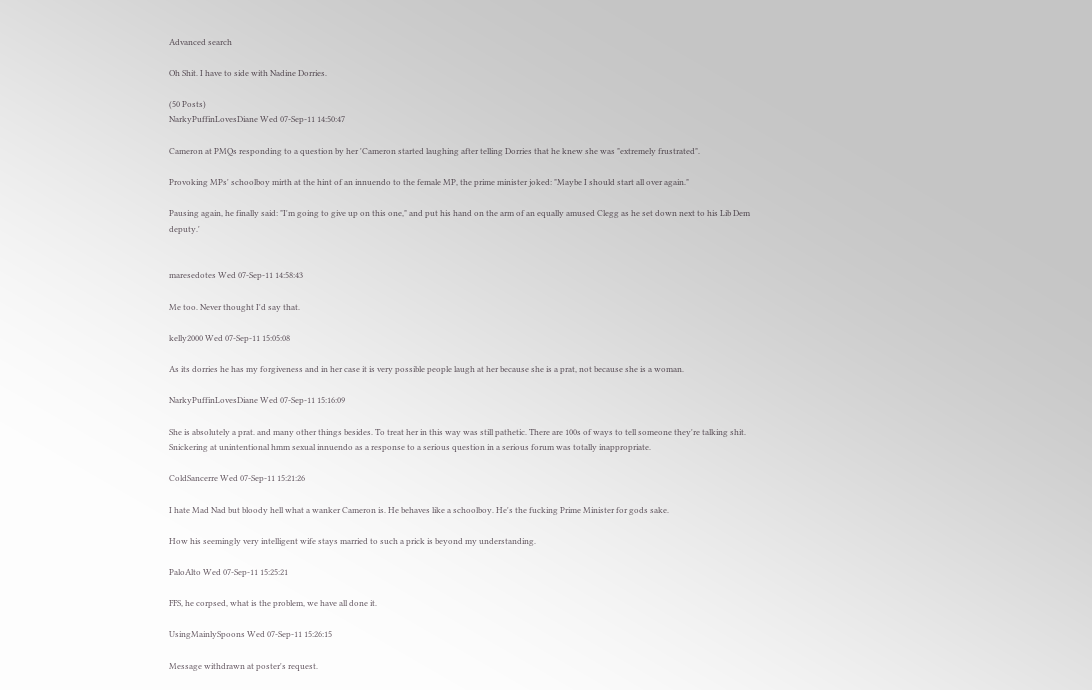Advanced search

Oh Shit. I have to side with Nadine Dorries.

(50 Posts)
NarkyPuffinLovesDiane Wed 07-Sep-11 14:50:47

Cameron at PMQs responding to a question by her 'Cameron started laughing after telling Dorries that he knew she was "extremely frustrated".

Provoking MPs' schoolboy mirth at the hint of an innuendo to the female MP, the prime minister joked: "Maybe I should start all over again."

Pausing again, he finally said: "I'm going to give up on this one," and put his hand on the arm of an equally amused Clegg as he set down next to his Lib Dem deputy.'


maresedotes Wed 07-Sep-11 14:58:43

Me too. Never thought I'd say that.

kelly2000 Wed 07-Sep-11 15:05:08

As its dorries he has my forgiveness and in her case it is very possible people laugh at her because she is a prat, not because she is a woman.

NarkyPuffinLovesDiane Wed 07-Sep-11 15:16:09

She is absolutely a prat. and many other things besides. To treat her in this way was still pathetic. There are 100s of ways to tell someone they're talking shit. Snickering at unintentional hmm sexual innuendo as a response to a serious question in a serious forum was totally inappropriate.

ColdSancerre Wed 07-Sep-11 15:21:26

I hate Mad Nad but bloody hell what a wanker Cameron is. He behaves like a schoolboy. He's the fucking Prime Minister for gods sake.

How his seemingly very intelligent wife stays married to such a prick is beyond my understanding.

PaloAlto Wed 07-Sep-11 15:25:21

FFS, he corpsed, what is the problem, we have all done it.

UsingMainlySpoons Wed 07-Sep-11 15:26:15

Message withdrawn at poster's request.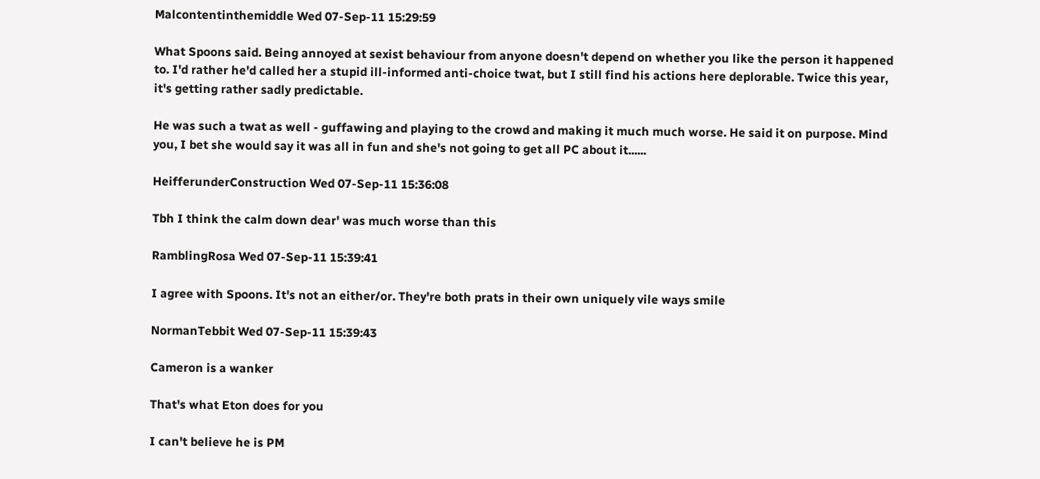Malcontentinthemiddle Wed 07-Sep-11 15:29:59

What Spoons said. Being annoyed at sexist behaviour from anyone doesn't depend on whether you like the person it happened to. I'd rather he'd called her a stupid ill-informed anti-choice twat, but I still find his actions here deplorable. Twice this year, it's getting rather sadly predictable.

He was such a twat as well - guffawing and playing to the crowd and making it much much worse. He said it on purpose. Mind you, I bet she would say it was all in fun and she's not going to get all PC about it......

HeifferunderConstruction Wed 07-Sep-11 15:36:08

Tbh I think the calm down dear' was much worse than this

RamblingRosa Wed 07-Sep-11 15:39:41

I agree with Spoons. It's not an either/or. They're both prats in their own uniquely vile ways smile

NormanTebbit Wed 07-Sep-11 15:39:43

Cameron is a wanker

That's what Eton does for you

I can't believe he is PM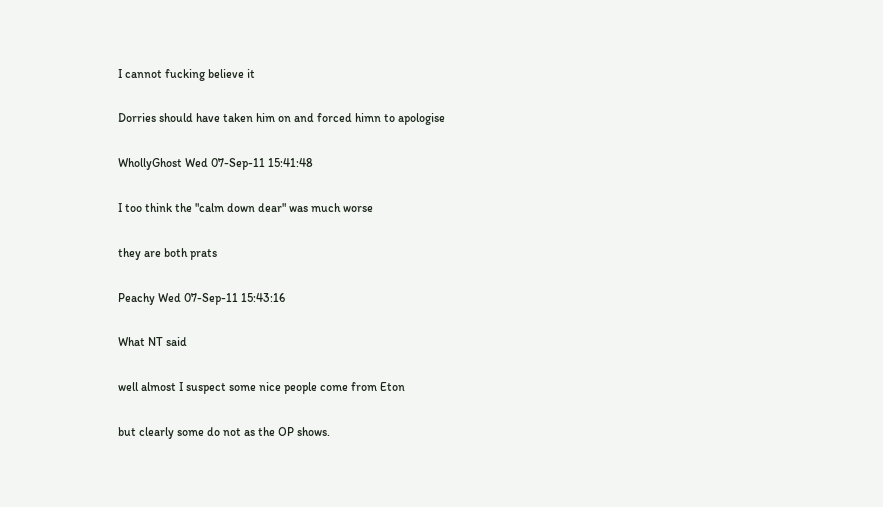I cannot fucking believe it

Dorries should have taken him on and forced himn to apologise

WhollyGhost Wed 07-Sep-11 15:41:48

I too think the "calm down dear" was much worse

they are both prats

Peachy Wed 07-Sep-11 15:43:16

What NT said

well almost I suspect some nice people come from Eton

but clearly some do not as the OP shows.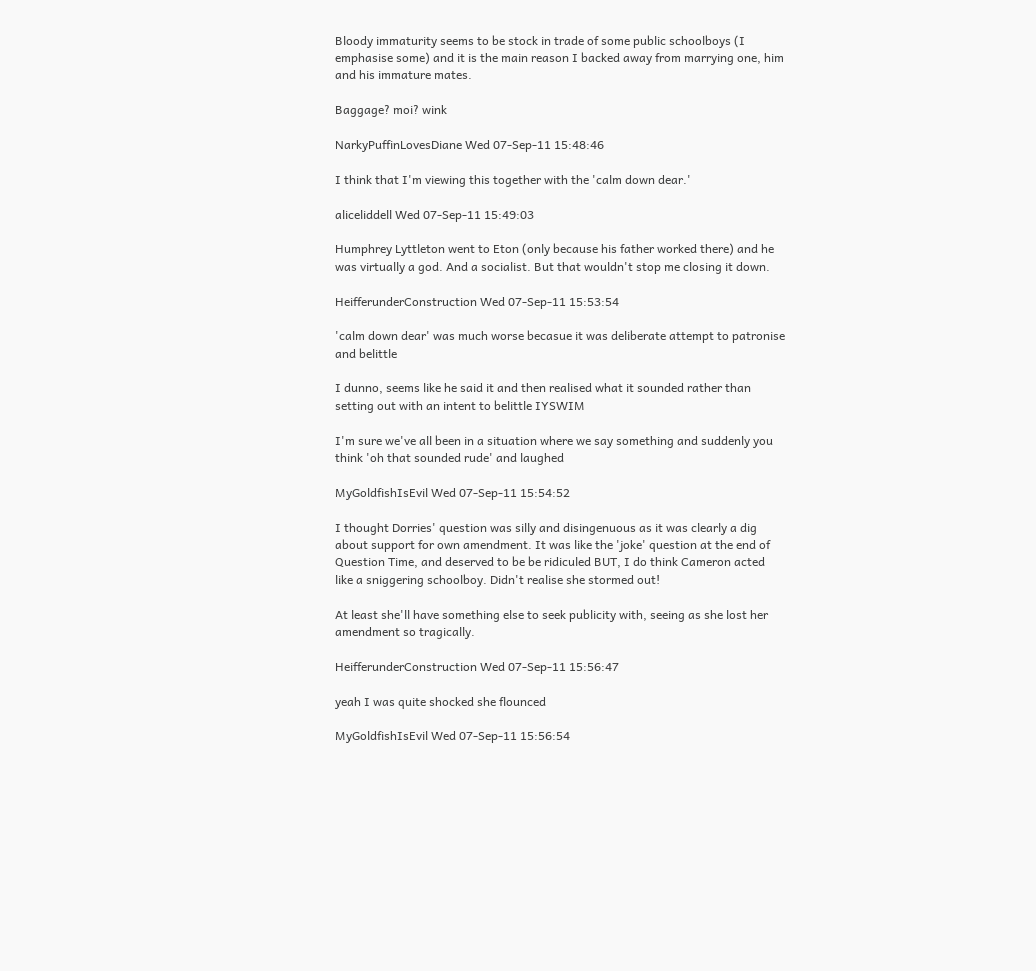Bloody immaturity seems to be stock in trade of some public schoolboys (I emphasise some) and it is the main reason I backed away from marrying one, him and his immature mates.

Baggage? moi? wink

NarkyPuffinLovesDiane Wed 07-Sep-11 15:48:46

I think that I'm viewing this together with the 'calm down dear.'

aliceliddell Wed 07-Sep-11 15:49:03

Humphrey Lyttleton went to Eton (only because his father worked there) and he was virtually a god. And a socialist. But that wouldn't stop me closing it down.

HeifferunderConstruction Wed 07-Sep-11 15:53:54

'calm down dear' was much worse becasue it was deliberate attempt to patronise and belittle

I dunno, seems like he said it and then realised what it sounded rather than setting out with an intent to belittle IYSWIM

I'm sure we've all been in a situation where we say something and suddenly you think 'oh that sounded rude' and laughed

MyGoldfishIsEvil Wed 07-Sep-11 15:54:52

I thought Dorries' question was silly and disingenuous as it was clearly a dig about support for own amendment. It was like the 'joke' question at the end of Question Time, and deserved to be be ridiculed BUT, I do think Cameron acted like a sniggering schoolboy. Didn't realise she stormed out!

At least she'll have something else to seek publicity with, seeing as she lost her amendment so tragically.

HeifferunderConstruction Wed 07-Sep-11 15:56:47

yeah I was quite shocked she flounced

MyGoldfishIsEvil Wed 07-Sep-11 15:56:54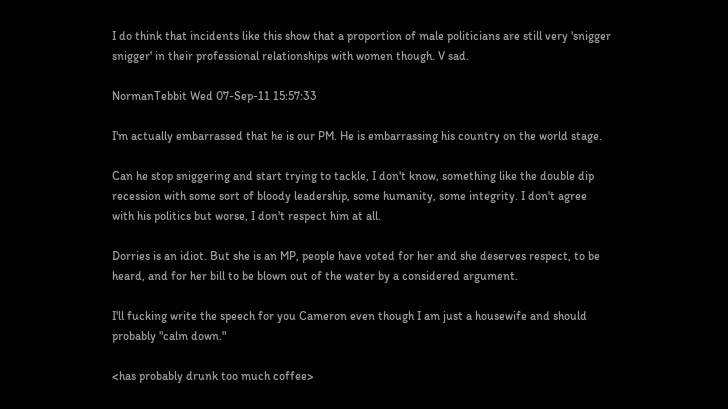I do think that incidents like this show that a proportion of male politicians are still very 'snigger snigger' in their professional relationships with women though. V sad.

NormanTebbit Wed 07-Sep-11 15:57:33

I'm actually embarrassed that he is our PM. He is embarrassing his country on the world stage.

Can he stop sniggering and start trying to tackle, I don't know, something like the double dip recession with some sort of bloody leadership, some humanity, some integrity. I don't agree with his politics but worse, I don't respect him at all.

Dorries is an idiot. But she is an MP, people have voted for her and she deserves respect, to be heard, and for her bill to be blown out of the water by a considered argument.

I'll fucking write the speech for you Cameron even though I am just a housewife and should probably "calm down."

<has probably drunk too much coffee>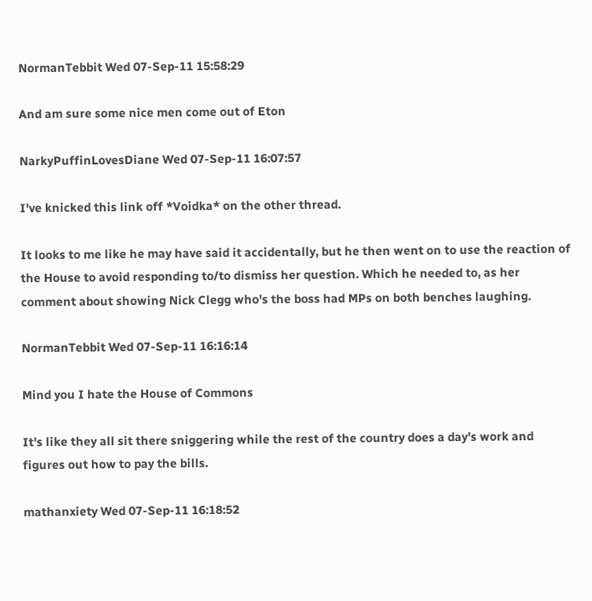NormanTebbit Wed 07-Sep-11 15:58:29

And am sure some nice men come out of Eton

NarkyPuffinLovesDiane Wed 07-Sep-11 16:07:57

I've knicked this link off *Voidka* on the other thread.

It looks to me like he may have said it accidentally, but he then went on to use the reaction of the House to avoid responding to/to dismiss her question. Which he needed to, as her comment about showing Nick Clegg who's the boss had MPs on both benches laughing.

NormanTebbit Wed 07-Sep-11 16:16:14

Mind you I hate the House of Commons

It's like they all sit there sniggering while the rest of the country does a day's work and figures out how to pay the bills.

mathanxiety Wed 07-Sep-11 16:18:52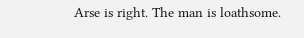Arse is right. The man is loathsome.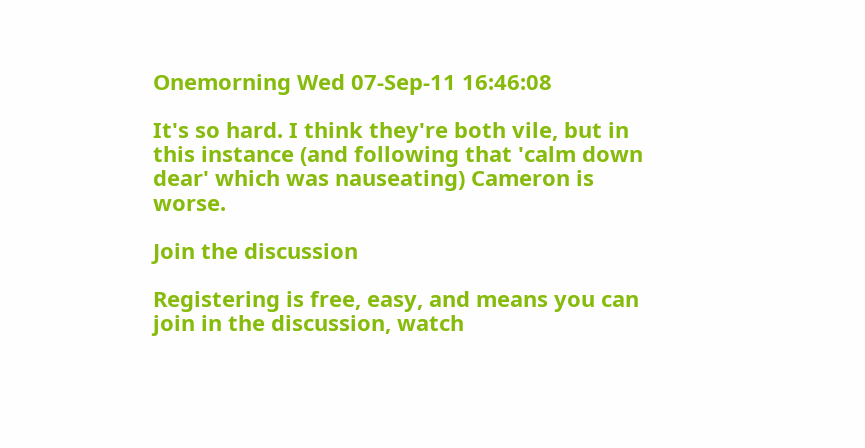Onemorning Wed 07-Sep-11 16:46:08

It's so hard. I think they're both vile, but in this instance (and following that 'calm down dear' which was nauseating) Cameron is worse.

Join the discussion

Registering is free, easy, and means you can join in the discussion, watch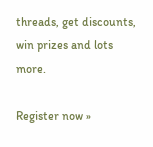threads, get discounts, win prizes and lots more.

Register now »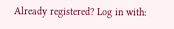Already registered? Log in with: